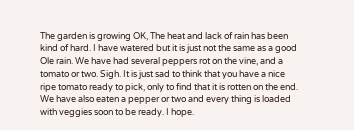The garden is growing OK, The heat and lack of rain has been kind of hard. I have watered but it is just not the same as a good Ole rain. We have had several peppers rot on the vine, and a tomato or two. Sigh. It is just sad to think that you have a nice ripe tomato ready to pick, only to find that it is rotten on the end. We have also eaten a pepper or two and every thing is loaded with veggies soon to be ready. I hope.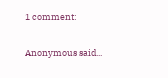1 comment:

Anonymous said...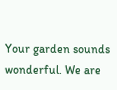Your garden sounds wonderful. We are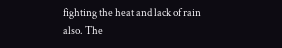fighting the heat and lack of rain also. The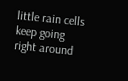little rain cells keep going right around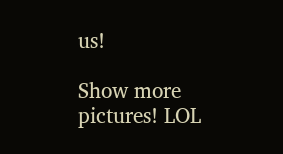us!

Show more pictures! LOL